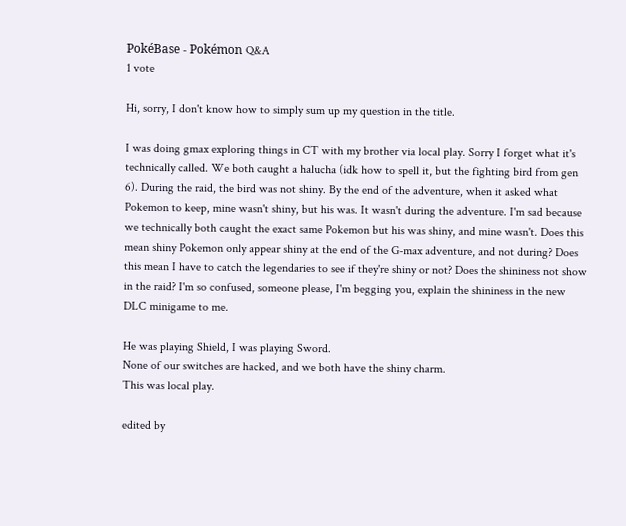PokéBase - Pokémon Q&A
1 vote

Hi, sorry, I don't know how to simply sum up my question in the title.

I was doing gmax exploring things in CT with my brother via local play. Sorry I forget what it's technically called. We both caught a halucha (idk how to spell it, but the fighting bird from gen 6). During the raid, the bird was not shiny. By the end of the adventure, when it asked what Pokemon to keep, mine wasn't shiny, but his was. It wasn't during the adventure. I'm sad because we technically both caught the exact same Pokemon but his was shiny, and mine wasn't. Does this mean shiny Pokemon only appear shiny at the end of the G-max adventure, and not during? Does this mean I have to catch the legendaries to see if they're shiny or not? Does the shininess not show in the raid? I'm so confused, someone please, I'm begging you, explain the shininess in the new DLC minigame to me.

He was playing Shield, I was playing Sword.
None of our switches are hacked, and we both have the shiny charm.
This was local play.

edited by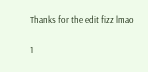Thanks for the edit fizz lmao

1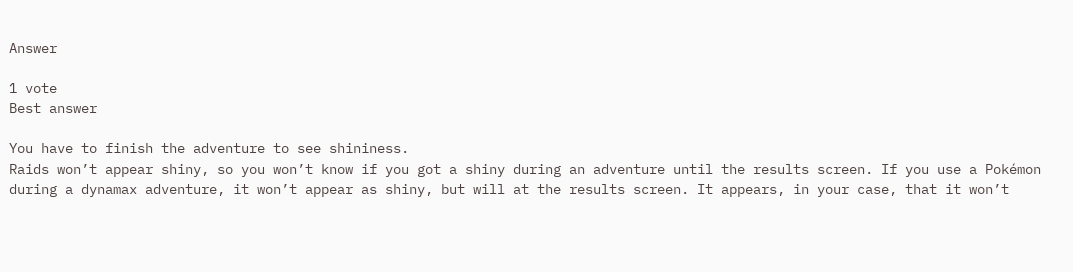Answer

1 vote
Best answer

You have to finish the adventure to see shininess.
Raids won’t appear shiny, so you won’t know if you got a shiny during an adventure until the results screen. If you use a Pokémon during a dynamax adventure, it won’t appear as shiny, but will at the results screen. It appears, in your case, that it won’t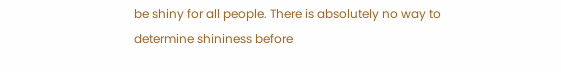be shiny for all people. There is absolutely no way to determine shininess before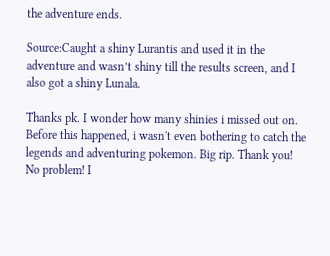the adventure ends.

Source:Caught a shiny Lurantis and used it in the adventure and wasn’t shiny till the results screen, and I also got a shiny Lunala.

Thanks pk. I wonder how many shinies i missed out on. Before this happened, i wasn't even bothering to catch the legends and adventuring pokemon. Big rip. Thank you!
No problem! I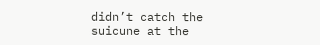didn’t catch the suicune at the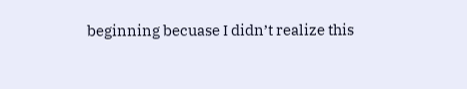beginning becuase I didn’t realize this